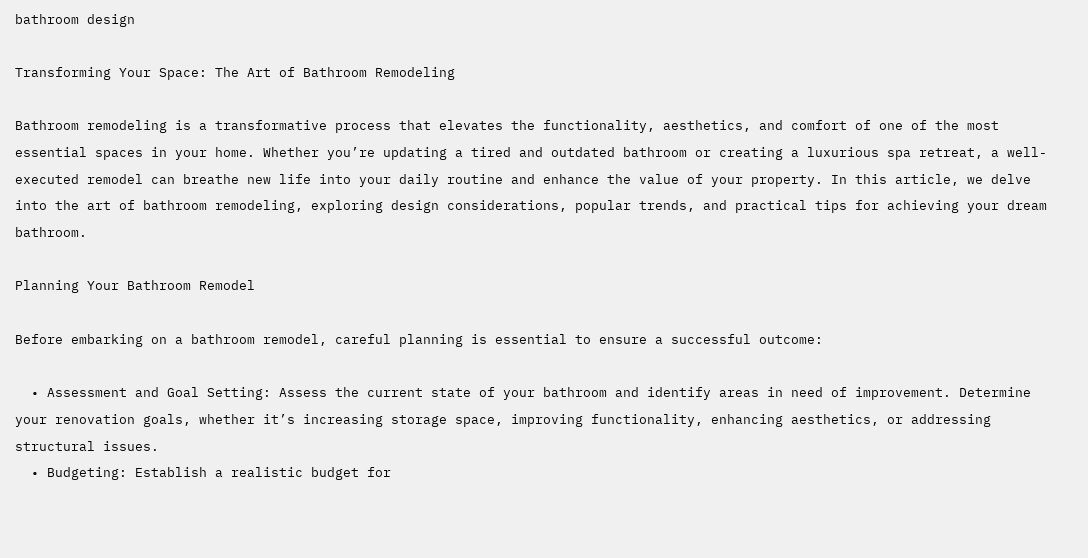bathroom design

Transforming Your Space: The Art of Bathroom Remodeling

Bathroom remodeling is a transformative process that elevates the functionality, aesthetics, and comfort of one of the most essential spaces in your home. Whether you’re updating a tired and outdated bathroom or creating a luxurious spa retreat, a well-executed remodel can breathe new life into your daily routine and enhance the value of your property. In this article, we delve into the art of bathroom remodeling, exploring design considerations, popular trends, and practical tips for achieving your dream bathroom.

Planning Your Bathroom Remodel

Before embarking on a bathroom remodel, careful planning is essential to ensure a successful outcome:

  • Assessment and Goal Setting: Assess the current state of your bathroom and identify areas in need of improvement. Determine your renovation goals, whether it’s increasing storage space, improving functionality, enhancing aesthetics, or addressing structural issues.
  • Budgeting: Establish a realistic budget for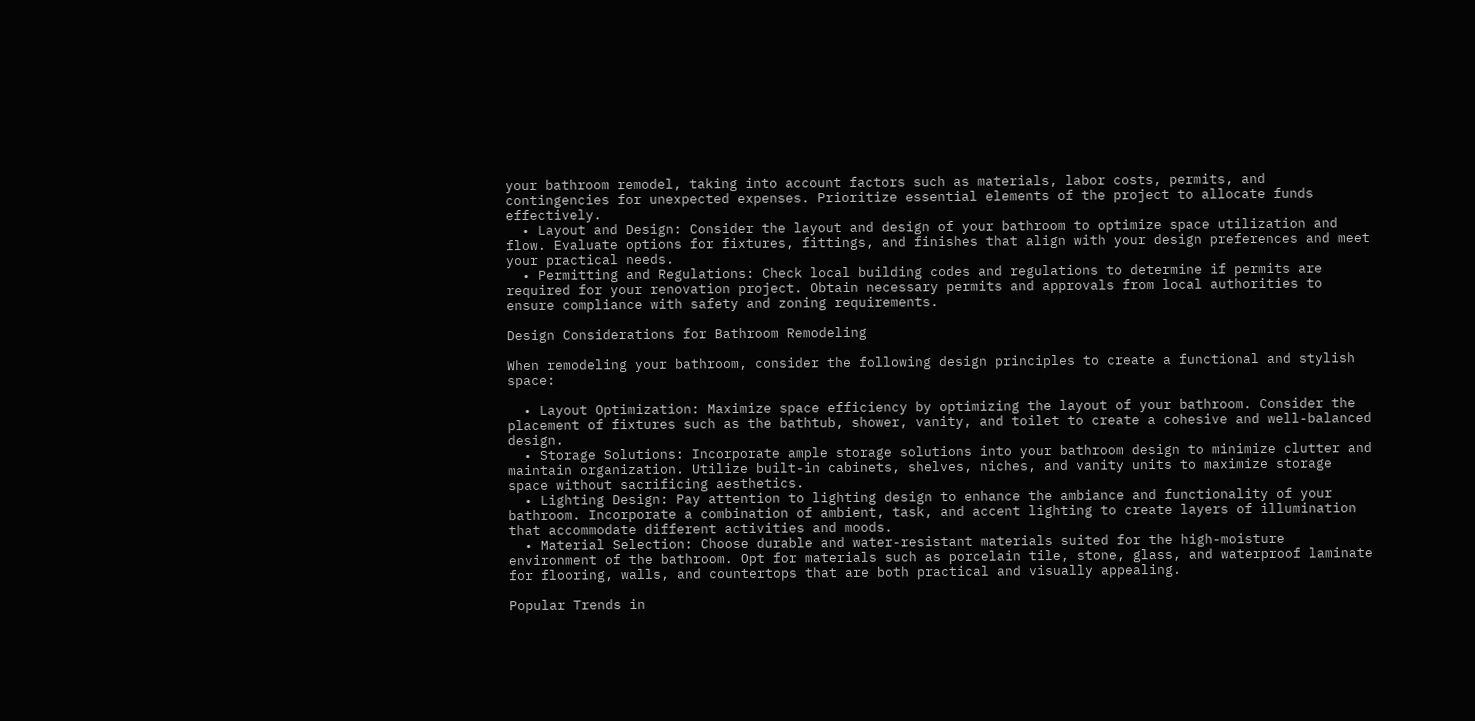your bathroom remodel, taking into account factors such as materials, labor costs, permits, and contingencies for unexpected expenses. Prioritize essential elements of the project to allocate funds effectively.
  • Layout and Design: Consider the layout and design of your bathroom to optimize space utilization and flow. Evaluate options for fixtures, fittings, and finishes that align with your design preferences and meet your practical needs.
  • Permitting and Regulations: Check local building codes and regulations to determine if permits are required for your renovation project. Obtain necessary permits and approvals from local authorities to ensure compliance with safety and zoning requirements.

Design Considerations for Bathroom Remodeling

When remodeling your bathroom, consider the following design principles to create a functional and stylish space:

  • Layout Optimization: Maximize space efficiency by optimizing the layout of your bathroom. Consider the placement of fixtures such as the bathtub, shower, vanity, and toilet to create a cohesive and well-balanced design.
  • Storage Solutions: Incorporate ample storage solutions into your bathroom design to minimize clutter and maintain organization. Utilize built-in cabinets, shelves, niches, and vanity units to maximize storage space without sacrificing aesthetics.
  • Lighting Design: Pay attention to lighting design to enhance the ambiance and functionality of your bathroom. Incorporate a combination of ambient, task, and accent lighting to create layers of illumination that accommodate different activities and moods.
  • Material Selection: Choose durable and water-resistant materials suited for the high-moisture environment of the bathroom. Opt for materials such as porcelain tile, stone, glass, and waterproof laminate for flooring, walls, and countertops that are both practical and visually appealing.

Popular Trends in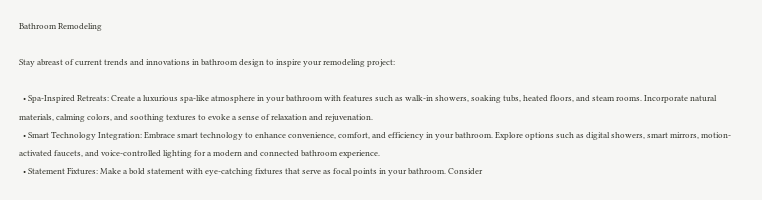Bathroom Remodeling

Stay abreast of current trends and innovations in bathroom design to inspire your remodeling project:

  • Spa-Inspired Retreats: Create a luxurious spa-like atmosphere in your bathroom with features such as walk-in showers, soaking tubs, heated floors, and steam rooms. Incorporate natural materials, calming colors, and soothing textures to evoke a sense of relaxation and rejuvenation.
  • Smart Technology Integration: Embrace smart technology to enhance convenience, comfort, and efficiency in your bathroom. Explore options such as digital showers, smart mirrors, motion-activated faucets, and voice-controlled lighting for a modern and connected bathroom experience.
  • Statement Fixtures: Make a bold statement with eye-catching fixtures that serve as focal points in your bathroom. Consider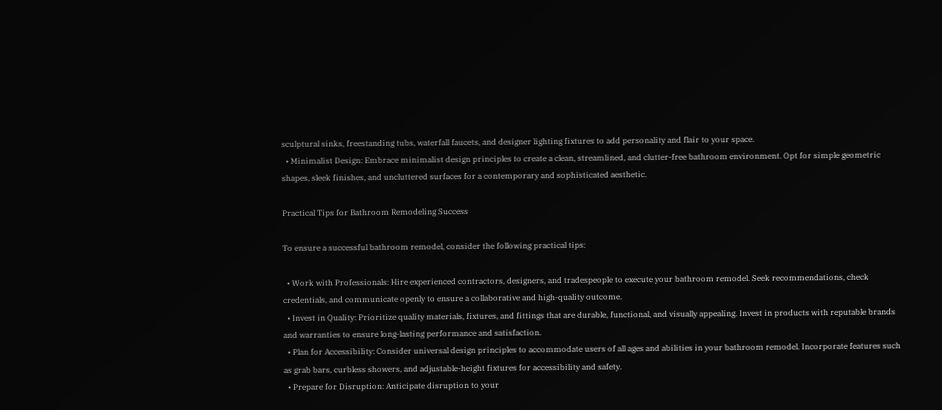sculptural sinks, freestanding tubs, waterfall faucets, and designer lighting fixtures to add personality and flair to your space.
  • Minimalist Design: Embrace minimalist design principles to create a clean, streamlined, and clutter-free bathroom environment. Opt for simple geometric shapes, sleek finishes, and uncluttered surfaces for a contemporary and sophisticated aesthetic.

Practical Tips for Bathroom Remodeling Success

To ensure a successful bathroom remodel, consider the following practical tips:

  • Work with Professionals: Hire experienced contractors, designers, and tradespeople to execute your bathroom remodel. Seek recommendations, check credentials, and communicate openly to ensure a collaborative and high-quality outcome.
  • Invest in Quality: Prioritize quality materials, fixtures, and fittings that are durable, functional, and visually appealing. Invest in products with reputable brands and warranties to ensure long-lasting performance and satisfaction.
  • Plan for Accessibility: Consider universal design principles to accommodate users of all ages and abilities in your bathroom remodel. Incorporate features such as grab bars, curbless showers, and adjustable-height fixtures for accessibility and safety.
  • Prepare for Disruption: Anticipate disruption to your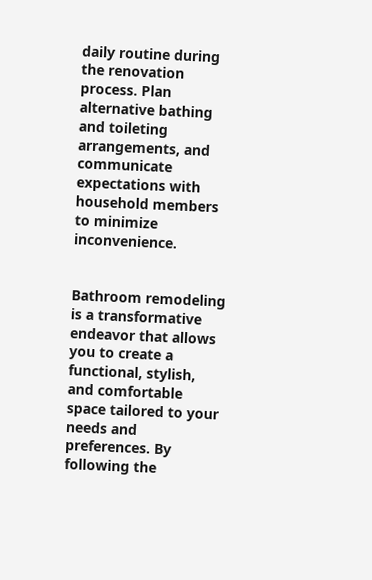daily routine during the renovation process. Plan alternative bathing and toileting arrangements, and communicate expectations with household members to minimize inconvenience.


Bathroom remodeling is a transformative endeavor that allows you to create a functional, stylish, and comfortable space tailored to your needs and preferences. By following the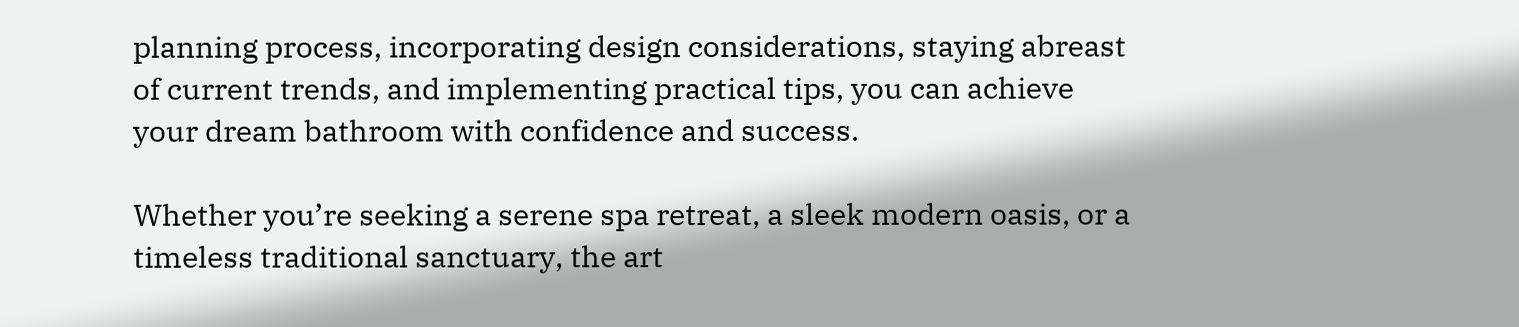planning process, incorporating design considerations, staying abreast of current trends, and implementing practical tips, you can achieve your dream bathroom with confidence and success.

Whether you’re seeking a serene spa retreat, a sleek modern oasis, or a timeless traditional sanctuary, the art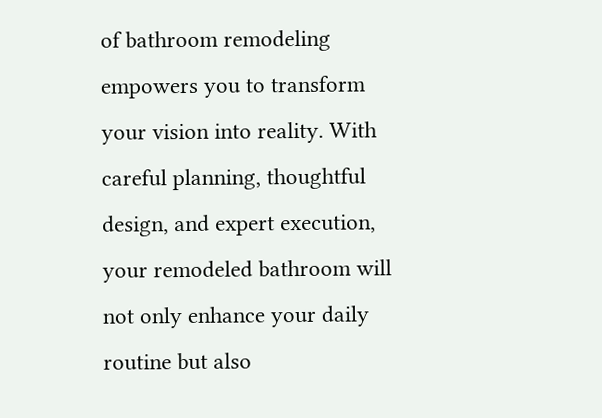of bathroom remodeling empowers you to transform your vision into reality. With careful planning, thoughtful design, and expert execution, your remodeled bathroom will not only enhance your daily routine but also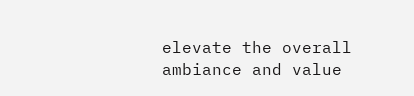elevate the overall ambiance and value